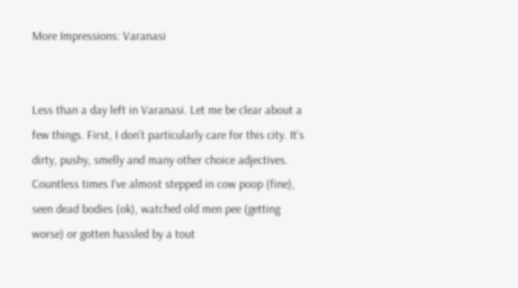More Impressions: Varanasi


Less than a day left in Varanasi. Let me be clear about a few things. First, I don’t particularly care for this city. It’s dirty, pushy, smelly and many other choice adjectives. Countless times I’ve almost stepped in cow poop (fine), seen dead bodies (ok), watched old men pee (getting worse) or gotten hassled by a tout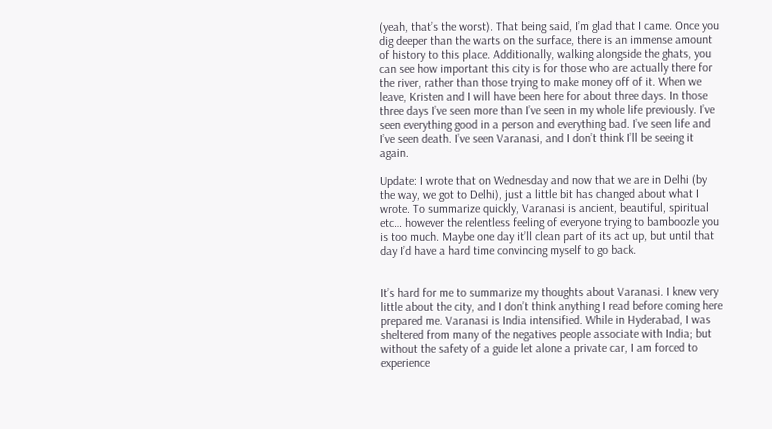(yeah, that’s the worst). That being said, I’m glad that I came. Once you dig deeper than the warts on the surface, there is an immense amount of history to this place. Additionally, walking alongside the ghats, you can see how important this city is for those who are actually there for the river, rather than those trying to make money off of it. When we leave, Kristen and I will have been here for about three days. In those three days I’ve seen more than I’ve seen in my whole life previously. I’ve seen everything good in a person and everything bad. I’ve seen life and I’ve seen death. I’ve seen Varanasi, and I don’t think I’ll be seeing it again.

Update: I wrote that on Wednesday and now that we are in Delhi (by the way, we got to Delhi), just a little bit has changed about what I wrote. To summarize quickly, Varanasi is ancient, beautiful, spiritual etc… however the relentless feeling of everyone trying to bamboozle you is too much. Maybe one day it’ll clean part of its act up, but until that day I’d have a hard time convincing myself to go back.


It’s hard for me to summarize my thoughts about Varanasi. I knew very little about the city, and I don’t think anything I read before coming here prepared me. Varanasi is India intensified. While in Hyderabad, I was sheltered from many of the negatives people associate with India; but without the safety of a guide let alone a private car, I am forced to experience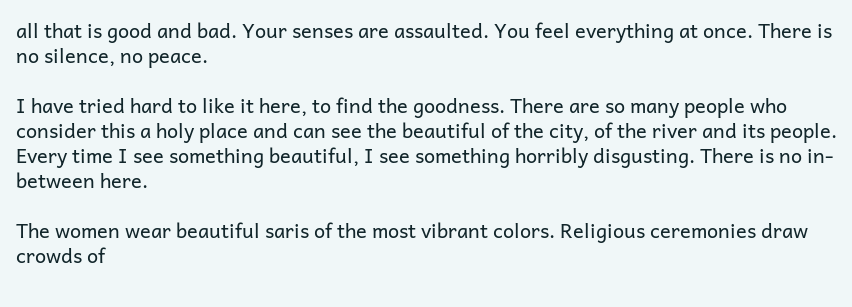all that is good and bad. Your senses are assaulted. You feel everything at once. There is no silence, no peace.

I have tried hard to like it here, to find the goodness. There are so many people who consider this a holy place and can see the beautiful of the city, of the river and its people. Every time I see something beautiful, I see something horribly disgusting. There is no in-between here.

The women wear beautiful saris of the most vibrant colors. Religious ceremonies draw crowds of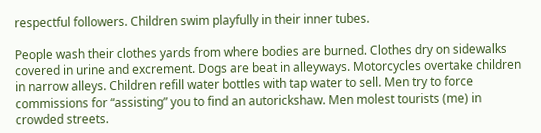respectful followers. Children swim playfully in their inner tubes.

People wash their clothes yards from where bodies are burned. Clothes dry on sidewalks covered in urine and excrement. Dogs are beat in alleyways. Motorcycles overtake children in narrow alleys. Children refill water bottles with tap water to sell. Men try to force commissions for “assisting” you to find an autorickshaw. Men molest tourists (me) in crowded streets.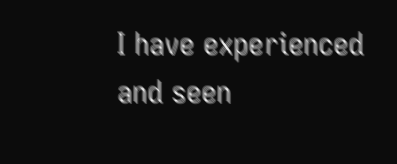I have experienced and seen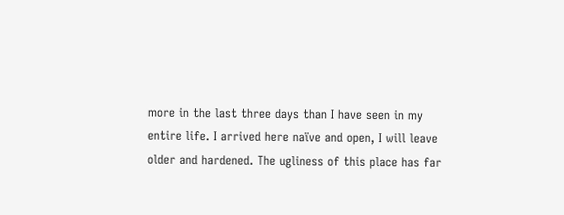more in the last three days than I have seen in my entire life. I arrived here naïve and open, I will leave older and hardened. The ugliness of this place has far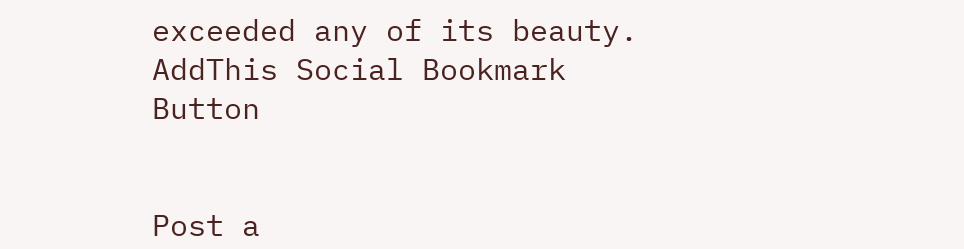exceeded any of its beauty.
AddThis Social Bookmark Button


Post a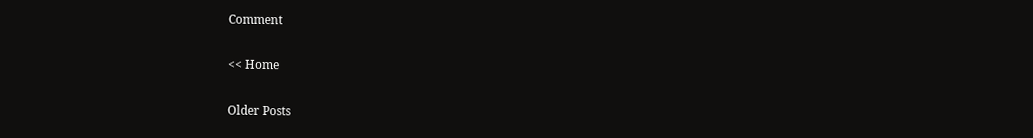Comment

<< Home

Older Posts